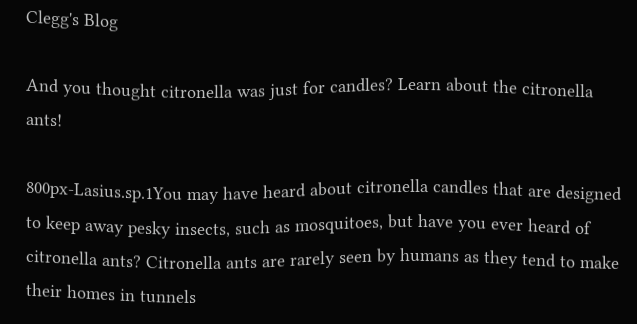Clegg's Blog

And you thought citronella was just for candles? Learn about the citronella ants!

800px-Lasius.sp.1You may have heard about citronella candles that are designed to keep away pesky insects, such as mosquitoes, but have you ever heard of citronella ants? Citronella ants are rarely seen by humans as they tend to make their homes in tunnels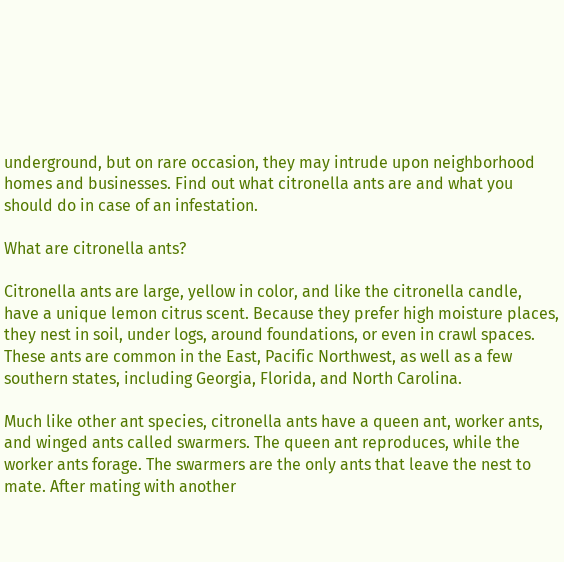underground, but on rare occasion, they may intrude upon neighborhood homes and businesses. Find out what citronella ants are and what you should do in case of an infestation.

What are citronella ants?

Citronella ants are large, yellow in color, and like the citronella candle, have a unique lemon citrus scent. Because they prefer high moisture places, they nest in soil, under logs, around foundations, or even in crawl spaces. These ants are common in the East, Pacific Northwest, as well as a few southern states, including Georgia, Florida, and North Carolina.

Much like other ant species, citronella ants have a queen ant, worker ants, and winged ants called swarmers. The queen ant reproduces, while the worker ants forage. The swarmers are the only ants that leave the nest to mate. After mating with another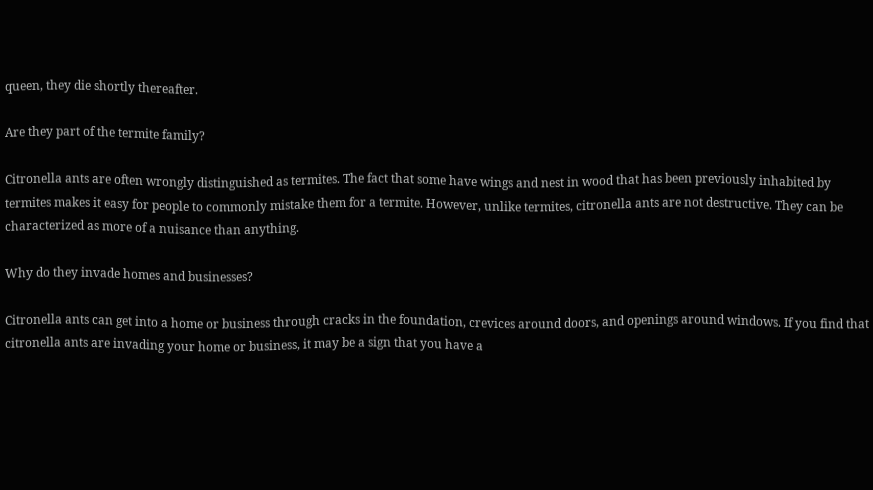queen, they die shortly thereafter.

Are they part of the termite family?

Citronella ants are often wrongly distinguished as termites. The fact that some have wings and nest in wood that has been previously inhabited by termites makes it easy for people to commonly mistake them for a termite. However, unlike termites, citronella ants are not destructive. They can be characterized as more of a nuisance than anything.

Why do they invade homes and businesses?

Citronella ants can get into a home or business through cracks in the foundation, crevices around doors, and openings around windows. If you find that citronella ants are invading your home or business, it may be a sign that you have a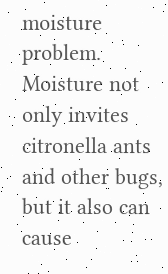moisture problem. Moisture not only invites citronella ants and other bugs, but it also can cause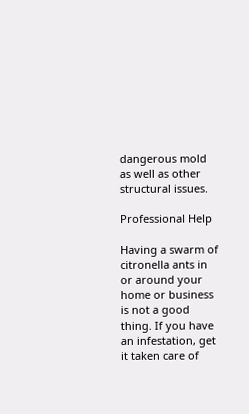dangerous mold as well as other structural issues.

Professional Help

Having a swarm of citronella ants in or around your home or business is not a good thing. If you have an infestation, get it taken care of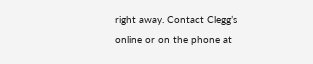right away. Contact Clegg’s online or on the phone at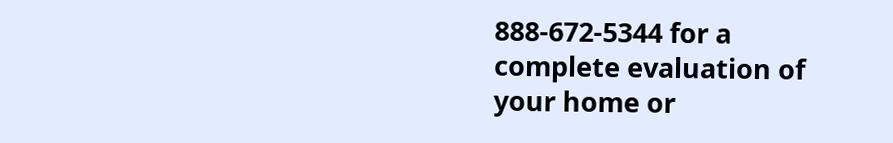888-672-5344 for a complete evaluation of your home or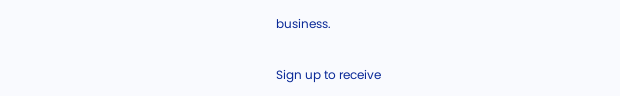business.

Sign up to receive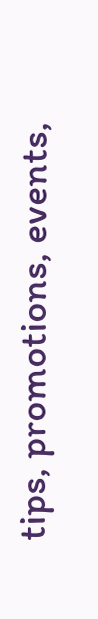tips, promotions, events,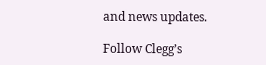and news updates.

Follow Clegg’s